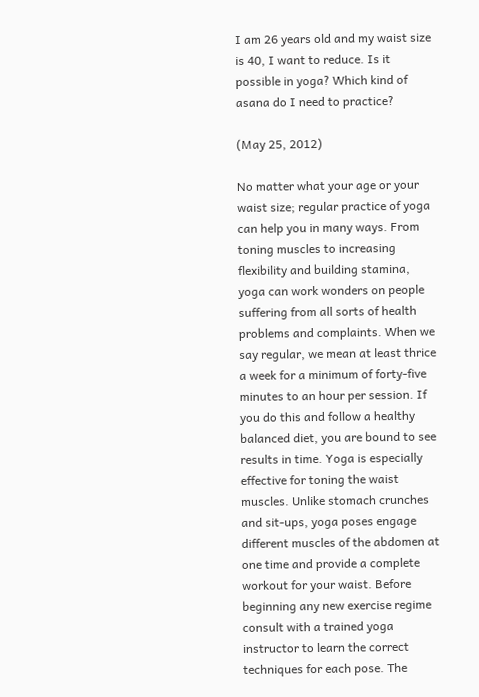I am 26 years old and my waist size is 40, I want to reduce. Is it possible in yoga? Which kind of asana do I need to practice?

(May 25, 2012)

No matter what your age or your waist size; regular practice of yoga can help you in many ways. From toning muscles to increasing flexibility and building stamina, yoga can work wonders on people suffering from all sorts of health problems and complaints. When we say regular, we mean at least thrice a week for a minimum of forty-five minutes to an hour per session. If you do this and follow a healthy balanced diet, you are bound to see results in time. Yoga is especially effective for toning the waist muscles. Unlike stomach crunches and sit-ups, yoga poses engage different muscles of the abdomen at one time and provide a complete workout for your waist. Before beginning any new exercise regime consult with a trained yoga instructor to learn the correct techniques for each pose. The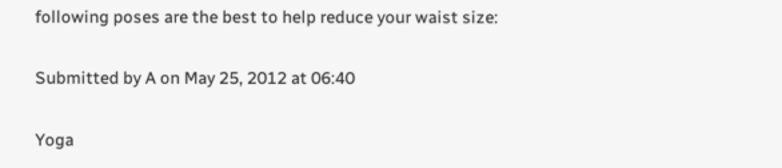following poses are the best to help reduce your waist size:

Submitted by A on May 25, 2012 at 06:40

Yoga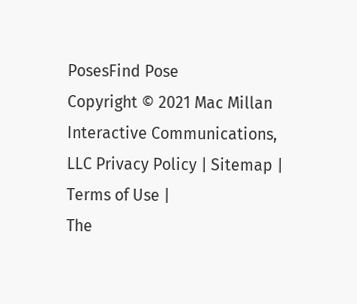PosesFind Pose
Copyright © 2021 Mac Millan Interactive Communications, LLC Privacy Policy | Sitemap | Terms of Use |
The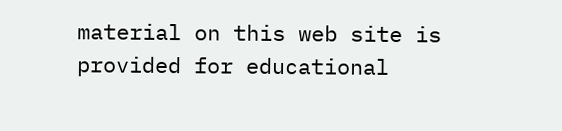material on this web site is provided for educational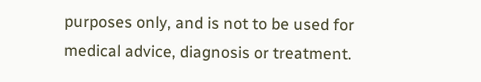purposes only, and is not to be used for medical advice, diagnosis or treatment.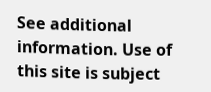See additional information. Use of this site is subject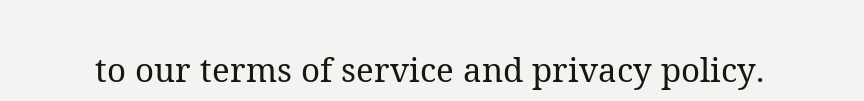to our terms of service and privacy policy.